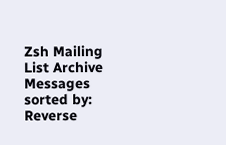Zsh Mailing List Archive
Messages sorted by: Reverse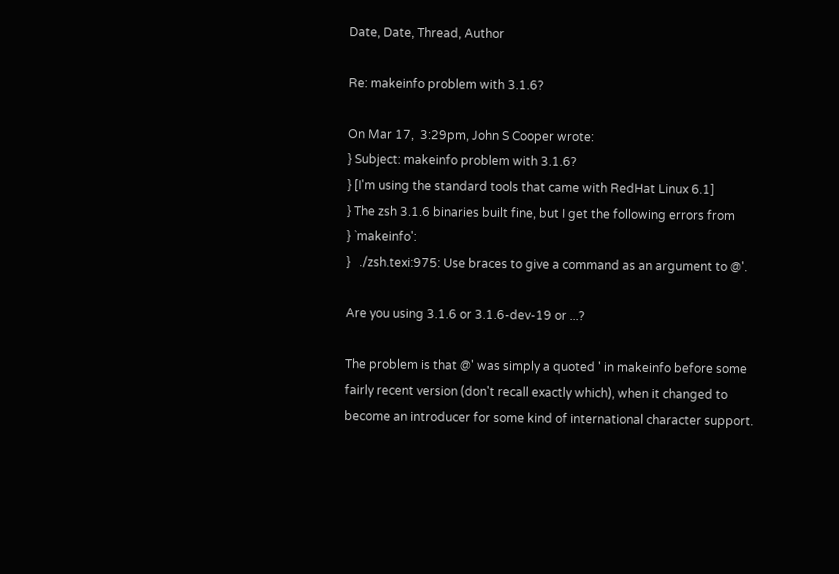Date, Date, Thread, Author

Re: makeinfo problem with 3.1.6?

On Mar 17,  3:29pm, John S Cooper wrote:
} Subject: makeinfo problem with 3.1.6?
} [I'm using the standard tools that came with RedHat Linux 6.1]
} The zsh 3.1.6 binaries built fine, but I get the following errors from
} `makeinfo':
}   ./zsh.texi:975: Use braces to give a command as an argument to @'.

Are you using 3.1.6 or 3.1.6-dev-19 or ...?

The problem is that @' was simply a quoted ' in makeinfo before some
fairly recent version (don't recall exactly which), when it changed to
become an introducer for some kind of international character support.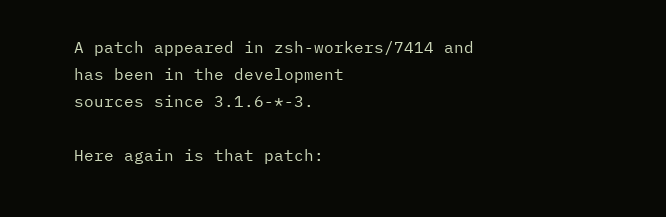A patch appeared in zsh-workers/7414 and has been in the development
sources since 3.1.6-*-3.

Here again is that patch: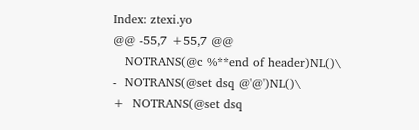Index: ztexi.yo
@@ -55,7 +55,7 @@
   NOTRANS(@c %**end of header)NL()\
-  NOTRANS(@set dsq @'@')NL()\
+  NOTRANS(@set dsq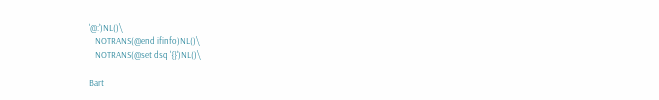'@:')NL()\
   NOTRANS(@end ifinfo)NL()\
   NOTRANS(@set dsq '{}')NL()\

Bart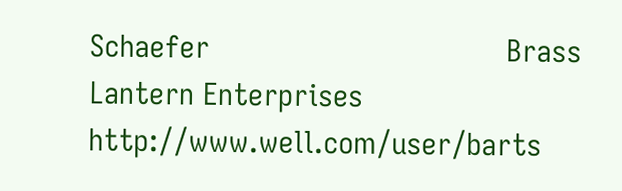Schaefer                                 Brass Lantern Enterprises
http://www.well.com/user/barts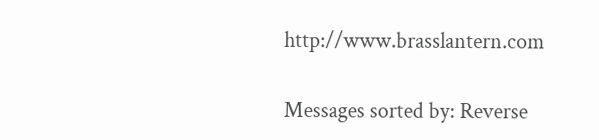http://www.brasslantern.com

Messages sorted by: Reverse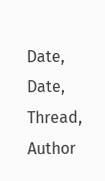Date, Date, Thread, Author